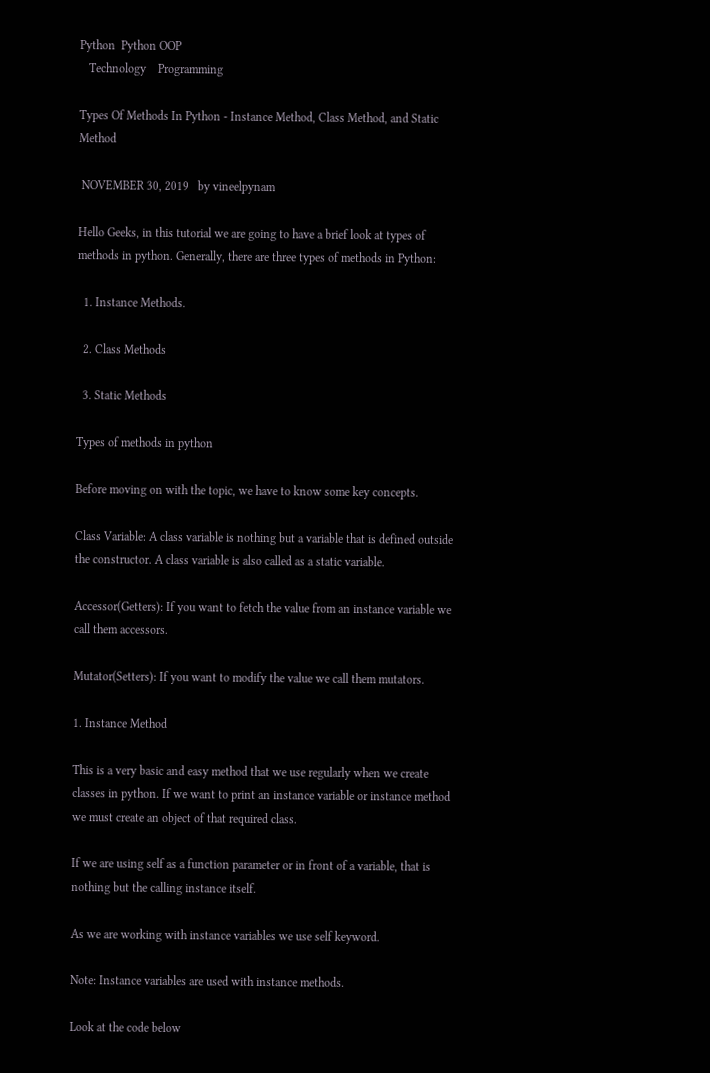Python  Python OOP
   Technology    Programming

Types Of Methods In Python - Instance Method, Class Method, and Static Method

 NOVEMBER 30, 2019   by vineelpynam

Hello Geeks, in this tutorial we are going to have a brief look at types of methods in python. Generally, there are three types of methods in Python:

  1. Instance Methods.

  2. Class Methods

  3. Static Methods

Types of methods in python

Before moving on with the topic, we have to know some key concepts.

Class Variable: A class variable is nothing but a variable that is defined outside the constructor. A class variable is also called as a static variable.

Accessor(Getters): If you want to fetch the value from an instance variable we call them accessors.

Mutator(Setters): If you want to modify the value we call them mutators.

1. Instance Method

This is a very basic and easy method that we use regularly when we create classes in python. If we want to print an instance variable or instance method we must create an object of that required class.

If we are using self as a function parameter or in front of a variable, that is nothing but the calling instance itself.

As we are working with instance variables we use self keyword.

Note: Instance variables are used with instance methods.

Look at the code below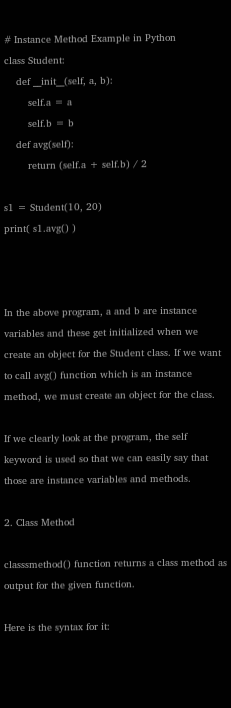# Instance Method Example in Python
class Student:
    def __init__(self, a, b):
        self.a = a
        self.b = b
    def avg(self):
        return (self.a + self.b) / 2

s1 = Student(10, 20)
print( s1.avg() )



In the above program, a and b are instance variables and these get initialized when we create an object for the Student class. If we want to call avg() function which is an instance method, we must create an object for the class.

If we clearly look at the program, the self keyword is used so that we can easily say that those are instance variables and methods.

2. Class Method

classsmethod() function returns a class method as output for the given function.

Here is the syntax for it: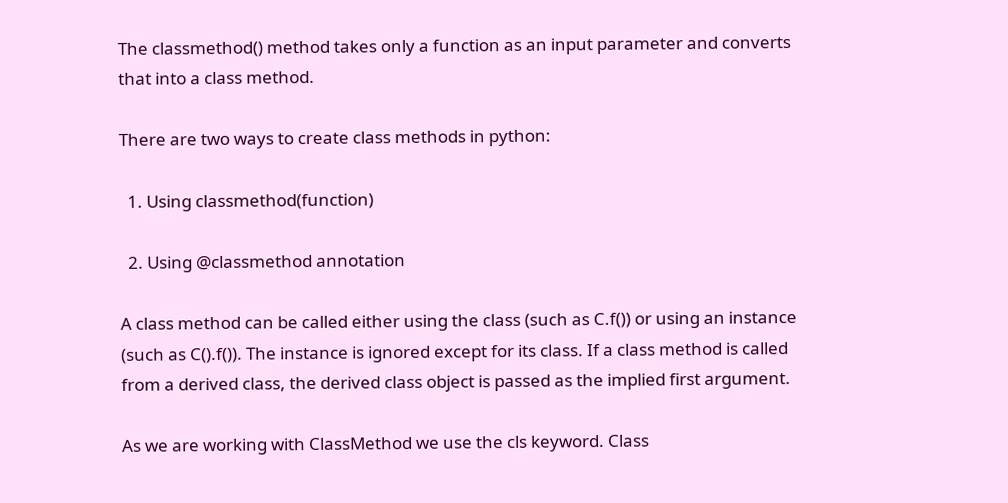The classmethod() method takes only a function as an input parameter and converts that into a class method.

There are two ways to create class methods in python:

  1. Using classmethod(function)

  2. Using @classmethod annotation

A class method can be called either using the class (such as C.f()) or using an instance (such as C().f()). The instance is ignored except for its class. If a class method is called from a derived class, the derived class object is passed as the implied first argument.

As we are working with ClassMethod we use the cls keyword. Class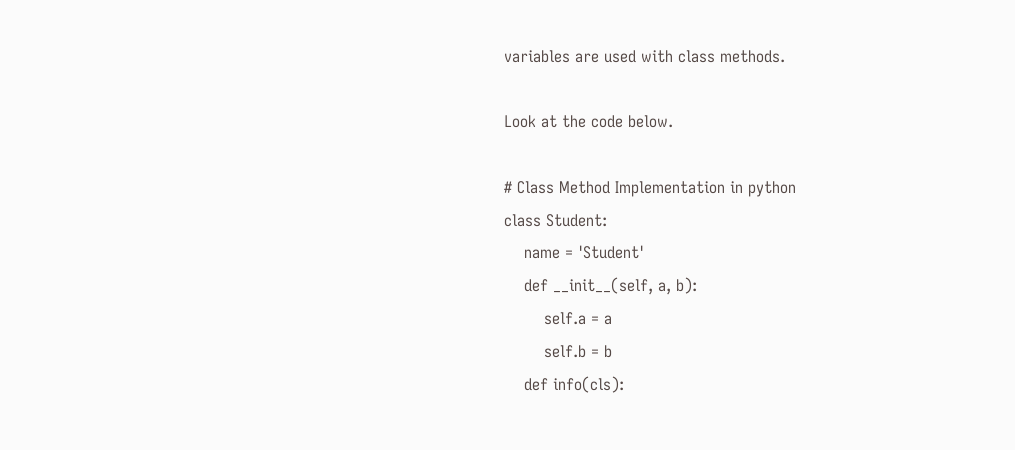variables are used with class methods.

Look at the code below.

# Class Method Implementation in python
class Student:
    name = 'Student'
    def __init__(self, a, b):
        self.a = a
        self.b = b
    def info(cls):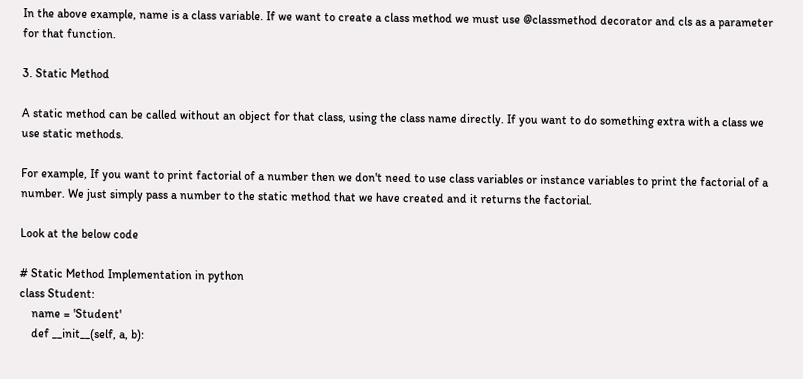In the above example, name is a class variable. If we want to create a class method we must use @classmethod decorator and cls as a parameter for that function.

3. Static Method

A static method can be called without an object for that class, using the class name directly. If you want to do something extra with a class we use static methods.

For example, If you want to print factorial of a number then we don't need to use class variables or instance variables to print the factorial of a number. We just simply pass a number to the static method that we have created and it returns the factorial.

Look at the below code

# Static Method Implementation in python
class Student:
    name = 'Student'
    def __init__(self, a, b):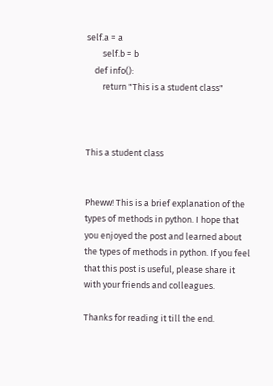self.a = a
        self.b = b
    def info():
        return "This is a student class"



This a student class


Pheww! This is a brief explanation of the types of methods in python. I hope that you enjoyed the post and learned about the types of methods in python. If you feel that this post is useful, please share it with your friends and colleagues.

Thanks for reading it till the end.